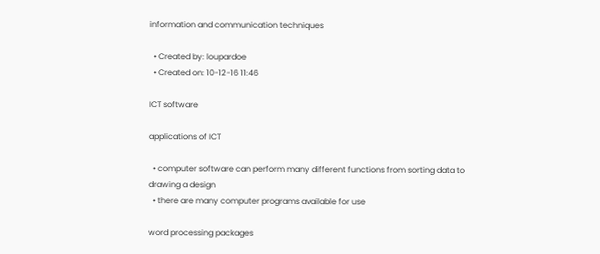information and communication techniques

  • Created by: loupardoe
  • Created on: 10-12-16 11:46

ICT software

applications of ICT

  • computer software can perform many different functions from sorting data to drawing a design
  • there are many computer programs available for use

word processing packages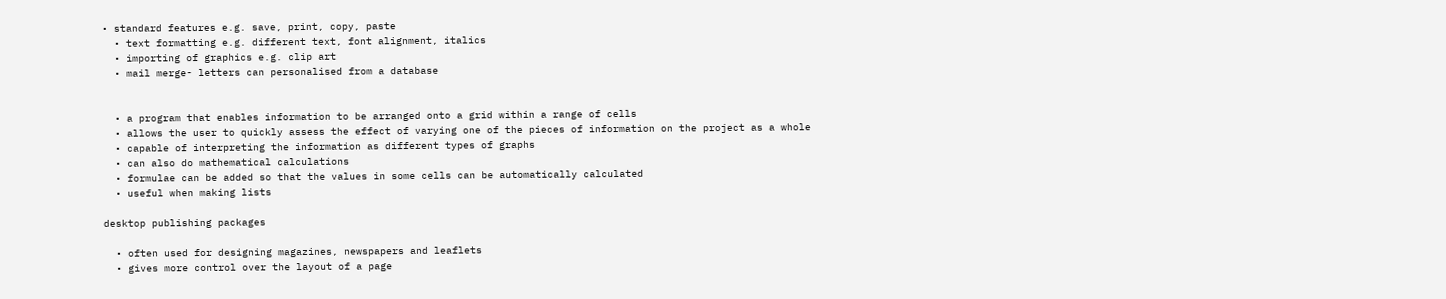• standard features e.g. save, print, copy, paste
  • text formatting e.g. different text, font alignment, italics
  • importing of graphics e.g. clip art
  • mail merge- letters can personalised from a database


  • a program that enables information to be arranged onto a grid within a range of cells
  • allows the user to quickly assess the effect of varying one of the pieces of information on the project as a whole
  • capable of interpreting the information as different types of graphs
  • can also do mathematical calculations
  • formulae can be added so that the values in some cells can be automatically calculated
  • useful when making lists

desktop publishing packages

  • often used for designing magazines, newspapers and leaflets
  • gives more control over the layout of a page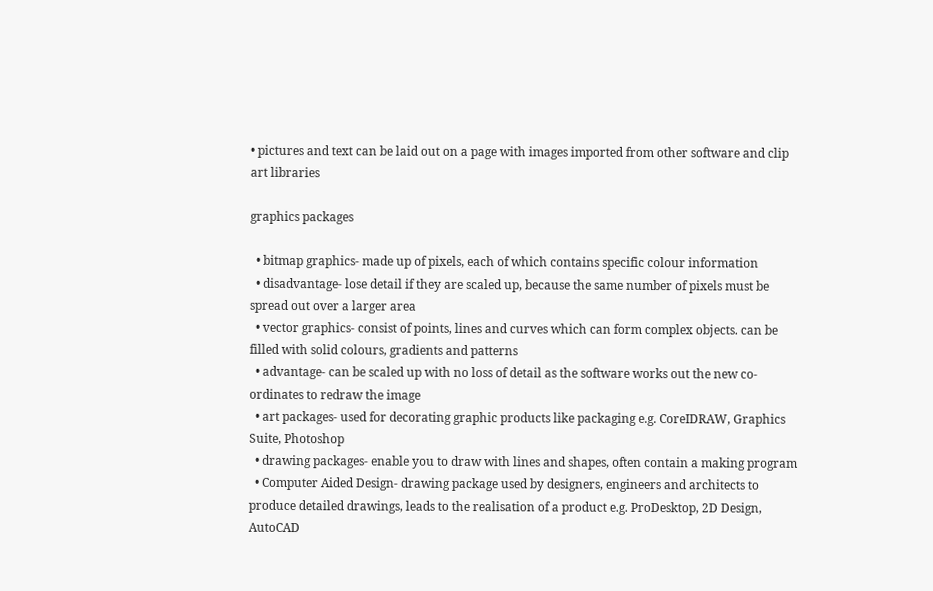• pictures and text can be laid out on a page with images imported from other software and clip art libraries

graphics packages

  • bitmap graphics- made up of pixels, each of which contains specific colour information
  • disadvantage- lose detail if they are scaled up, because the same number of pixels must be spread out over a larger area
  • vector graphics- consist of points, lines and curves which can form complex objects. can be filled with solid colours, gradients and patterns
  • advantage- can be scaled up with no loss of detail as the software works out the new co-ordinates to redraw the image
  • art packages- used for decorating graphic products like packaging e.g. CoreIDRAW, Graphics Suite, Photoshop
  • drawing packages- enable you to draw with lines and shapes, often contain a making program
  • Computer Aided Design- drawing package used by designers, engineers and architects to produce detailed drawings, leads to the realisation of a product e.g. ProDesktop, 2D Design, AutoCAD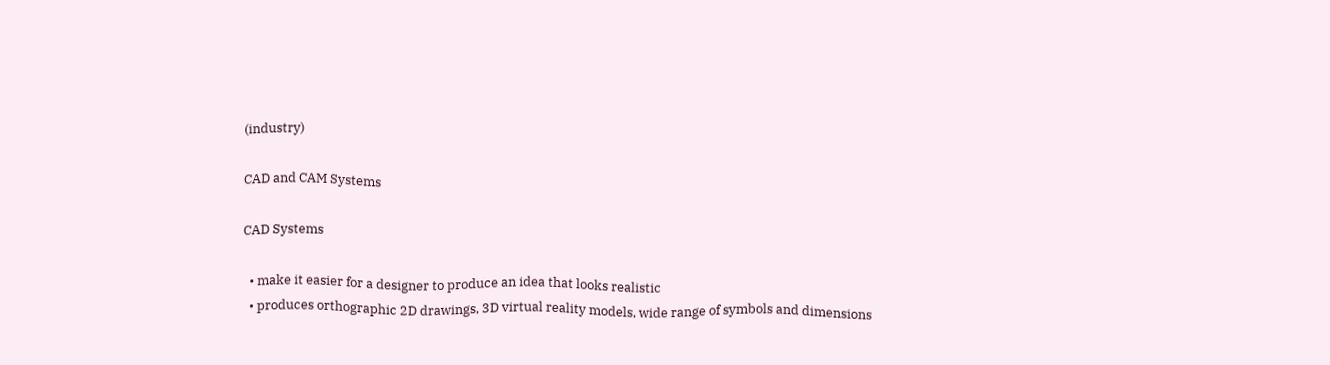(industry)

CAD and CAM Systems

CAD Systems

  • make it easier for a designer to produce an idea that looks realistic
  • produces orthographic 2D drawings, 3D virtual reality models, wide range of symbols and dimensions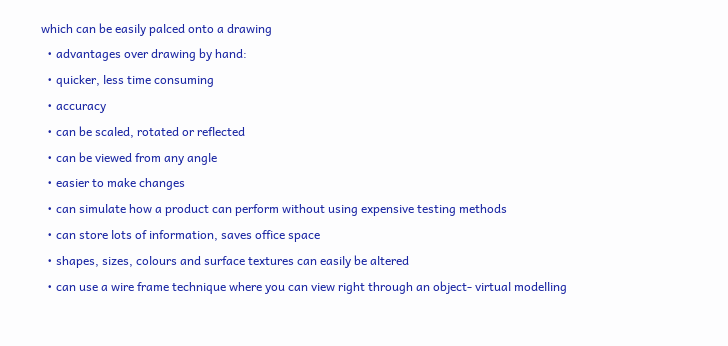which can be easily palced onto a drawing
  • advantages over drawing by hand:
  • quicker, less time consuming
  • accuracy
  • can be scaled, rotated or reflected
  • can be viewed from any angle
  • easier to make changes
  • can simulate how a product can perform without using expensive testing methods
  • can store lots of information, saves office space
  • shapes, sizes, colours and surface textures can easily be altered
  • can use a wire frame technique where you can view right through an object- virtual modelling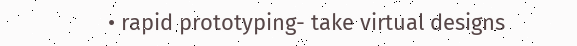• rapid prototyping- take virtual designs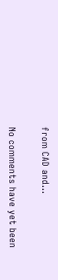from CAD and…


No comments have yet been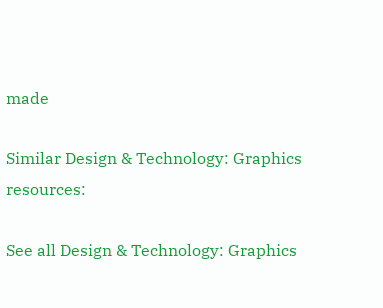made

Similar Design & Technology: Graphics resources:

See all Design & Technology: Graphics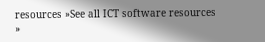resources »See all ICT software resources »